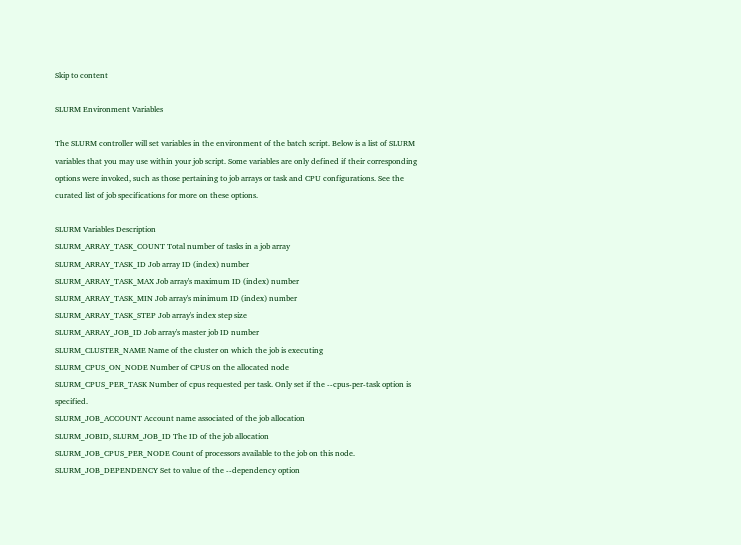Skip to content

SLURM Environment Variables

The SLURM controller will set variables in the environment of the batch script. Below is a list of SLURM variables that you may use within your job script. Some variables are only defined if their corresponding options were invoked, such as those pertaining to job arrays or task and CPU configurations. See the curated list of job specifications for more on these options.

SLURM Variables Description
SLURM_ARRAY_TASK_COUNT Total number of tasks in a job array
SLURM_ARRAY_TASK_ID Job array ID (index) number
SLURM_ARRAY_TASK_MAX Job array's maximum ID (index) number
SLURM_ARRAY_TASK_MIN Job array's minimum ID (index) number
SLURM_ARRAY_TASK_STEP Job array's index step size
SLURM_ARRAY_JOB_ID Job array's master job ID number
SLURM_CLUSTER_NAME Name of the cluster on which the job is executing
SLURM_CPUS_ON_NODE Number of CPUS on the allocated node
SLURM_CPUS_PER_TASK Number of cpus requested per task. Only set if the --cpus-per-task option is specified.
SLURM_JOB_ACCOUNT Account name associated of the job allocation
SLURM_JOBID, SLURM_JOB_ID The ID of the job allocation
SLURM_JOB_CPUS_PER_NODE Count of processors available to the job on this node.
SLURM_JOB_DEPENDENCY Set to value of the --dependency option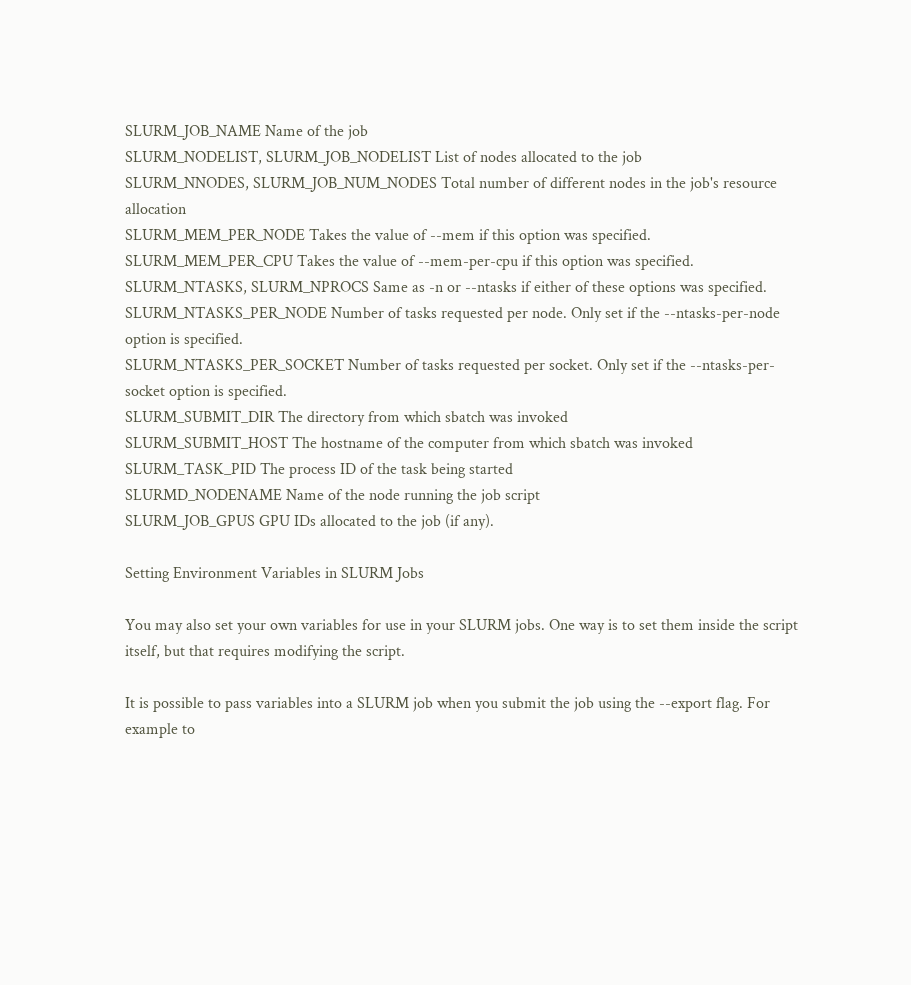SLURM_JOB_NAME Name of the job
SLURM_NODELIST, SLURM_JOB_NODELIST List of nodes allocated to the job
SLURM_NNODES, SLURM_JOB_NUM_NODES Total number of different nodes in the job's resource allocation
SLURM_MEM_PER_NODE Takes the value of --mem if this option was specified.
SLURM_MEM_PER_CPU Takes the value of --mem-per-cpu if this option was specified.
SLURM_NTASKS, SLURM_NPROCS Same as -n or --ntasks if either of these options was specified.
SLURM_NTASKS_PER_NODE Number of tasks requested per node. Only set if the --ntasks-per-node option is specified.
SLURM_NTASKS_PER_SOCKET Number of tasks requested per socket. Only set if the --ntasks-per-socket option is specified.
SLURM_SUBMIT_DIR The directory from which sbatch was invoked
SLURM_SUBMIT_HOST The hostname of the computer from which sbatch was invoked
SLURM_TASK_PID The process ID of the task being started
SLURMD_NODENAME Name of the node running the job script
SLURM_JOB_GPUS GPU IDs allocated to the job (if any).

Setting Environment Variables in SLURM Jobs

You may also set your own variables for use in your SLURM jobs. One way is to set them inside the script itself, but that requires modifying the script.

It is possible to pass variables into a SLURM job when you submit the job using the --export flag. For example to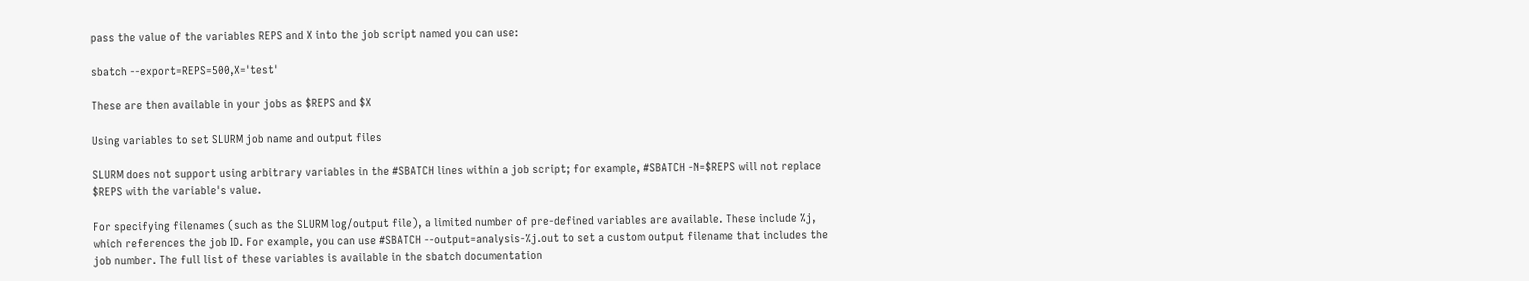pass the value of the variables REPS and X into the job script named you can use:

sbatch --export=REPS=500,X='test'

These are then available in your jobs as $REPS and $X

Using variables to set SLURM job name and output files

SLURM does not support using arbitrary variables in the #SBATCH lines within a job script; for example, #SBATCH -N=$REPS will not replace $REPS with the variable's value.

For specifying filenames (such as the SLURM log/output file), a limited number of pre-defined variables are available. These include %j, which references the job ID. For example, you can use #SBATCH --output=analysis-%j.out to set a custom output filename that includes the job number. The full list of these variables is available in the sbatch documentation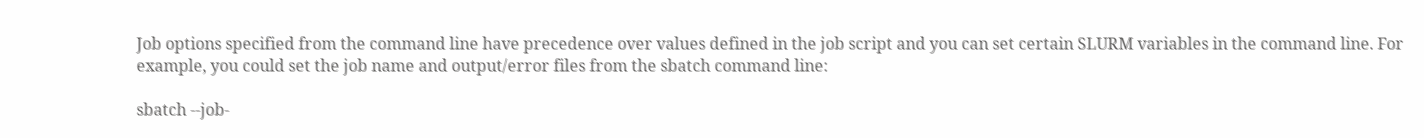Job options specified from the command line have precedence over values defined in the job script and you can set certain SLURM variables in the command line. For example, you could set the job name and output/error files from the sbatch command line:

sbatch --job-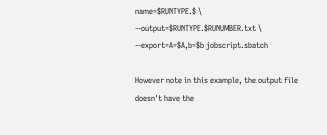name=$RUNTYPE.$ \
--output=$RUNTYPE.$RUNUMBER.txt \
--export=A=$A,b=$b jobscript.sbatch

However note in this example, the output file doesn't have the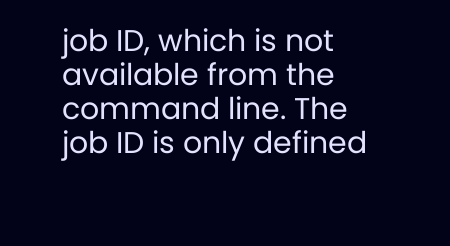job ID, which is not available from the command line. The job ID is only defined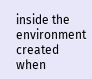inside the environment created when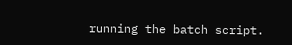running the batch script.